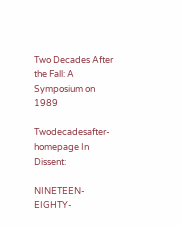Two Decades After the Fall: A Symposium on 1989

Twodecadesafter-homepage In Dissent:

NINETEEN-EIGHTY-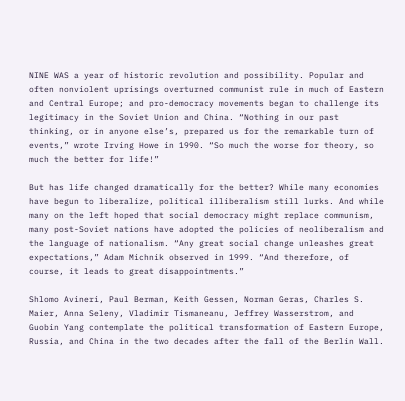NINE WAS a year of historic revolution and possibility. Popular and often nonviolent uprisings overturned communist rule in much of Eastern and Central Europe; and pro-democracy movements began to challenge its legitimacy in the Soviet Union and China. “Nothing in our past thinking, or in anyone else’s, prepared us for the remarkable turn of events,” wrote Irving Howe in 1990. “So much the worse for theory, so much the better for life!”

But has life changed dramatically for the better? While many economies have begun to liberalize, political illiberalism still lurks. And while many on the left hoped that social democracy might replace communism, many post-Soviet nations have adopted the policies of neoliberalism and the language of nationalism. “Any great social change unleashes great expectations,” Adam Michnik observed in 1999. “And therefore, of course, it leads to great disappointments.”

Shlomo Avineri, Paul Berman, Keith Gessen, Norman Geras, Charles S. Maier, Anna Seleny, Vladimir Tismaneanu, Jeffrey Wasserstrom, and Guobin Yang contemplate the political transformation of Eastern Europe, Russia, and China in the two decades after the fall of the Berlin Wall.